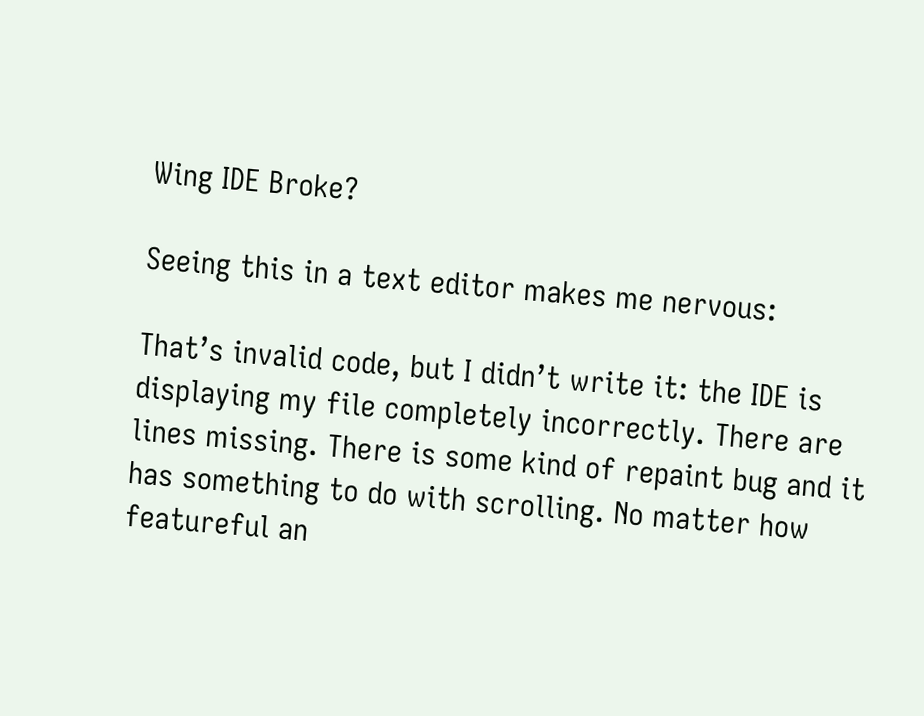Wing IDE Broke?

Seeing this in a text editor makes me nervous:

That’s invalid code, but I didn’t write it: the IDE is displaying my file completely incorrectly. There are lines missing. There is some kind of repaint bug and it has something to do with scrolling. No matter how featureful an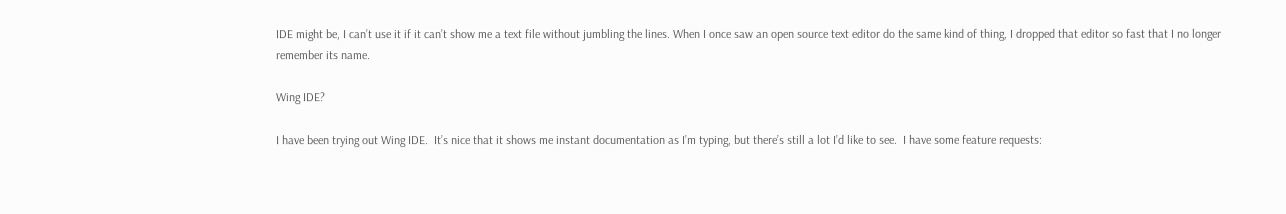IDE might be, I can’t use it if it can’t show me a text file without jumbling the lines. When I once saw an open source text editor do the same kind of thing, I dropped that editor so fast that I no longer remember its name.

Wing IDE?

I have been trying out Wing IDE.  It’s nice that it shows me instant documentation as I’m typing, but there’s still a lot I’d like to see.  I have some feature requests: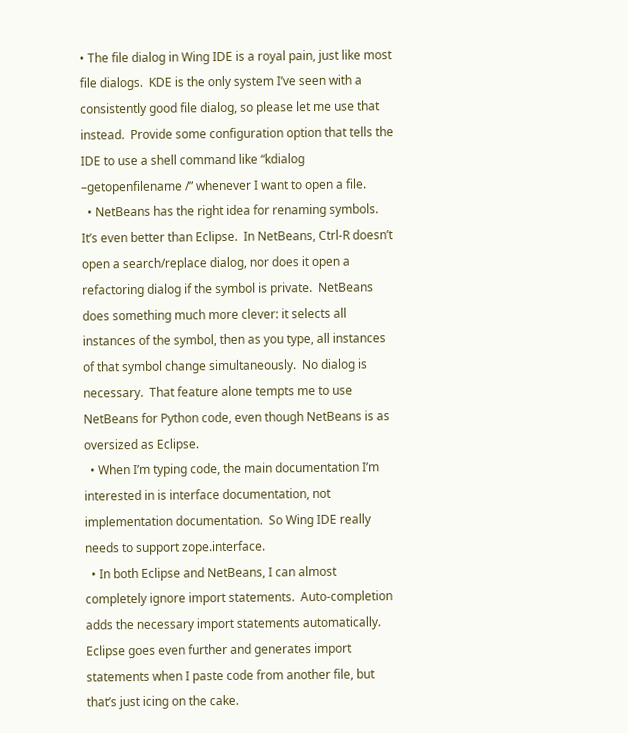• The file dialog in Wing IDE is a royal pain, just like most file dialogs.  KDE is the only system I’ve seen with a consistently good file dialog, so please let me use that instead.  Provide some configuration option that tells the IDE to use a shell command like “kdialog –getopenfilename /” whenever I want to open a file.
  • NetBeans has the right idea for renaming symbols.  It’s even better than Eclipse.  In NetBeans, Ctrl-R doesn’t open a search/replace dialog, nor does it open a refactoring dialog if the symbol is private.  NetBeans does something much more clever: it selects all instances of the symbol, then as you type, all instances of that symbol change simultaneously.  No dialog is necessary.  That feature alone tempts me to use NetBeans for Python code, even though NetBeans is as oversized as Eclipse.
  • When I’m typing code, the main documentation I’m interested in is interface documentation, not implementation documentation.  So Wing IDE really needs to support zope.interface.
  • In both Eclipse and NetBeans, I can almost completely ignore import statements.  Auto-completion adds the necessary import statements automatically.  Eclipse goes even further and generates import statements when I paste code from another file, but that’s just icing on the cake.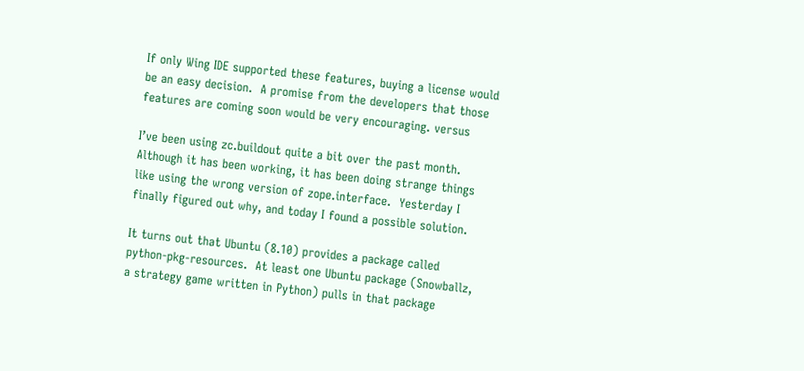If only Wing IDE supported these features, buying a license would be an easy decision.  A promise from the developers that those features are coming soon would be very encouraging. versus

I’ve been using zc.buildout quite a bit over the past month.  Although it has been working, it has been doing strange things like using the wrong version of zope.interface.  Yesterday I finally figured out why, and today I found a possible solution.

It turns out that Ubuntu (8.10) provides a package called python-pkg-resources.  At least one Ubuntu package (Snowballz, a strategy game written in Python) pulls in that package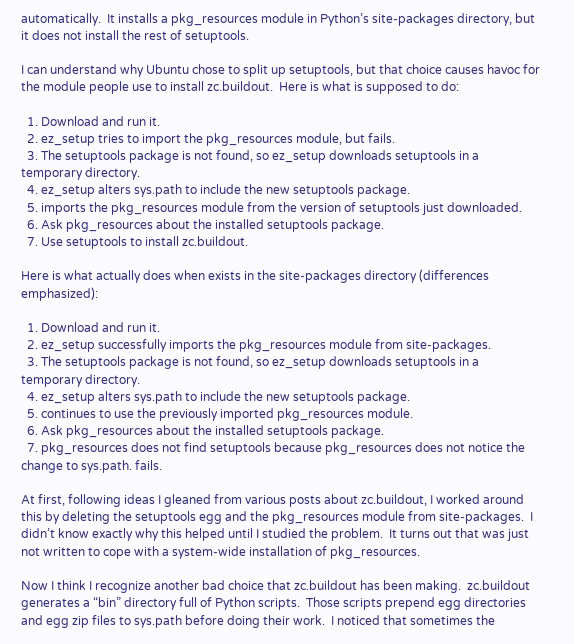automatically.  It installs a pkg_resources module in Python’s site-packages directory, but it does not install the rest of setuptools.

I can understand why Ubuntu chose to split up setuptools, but that choice causes havoc for the module people use to install zc.buildout.  Here is what is supposed to do:

  1. Download and run it.
  2. ez_setup tries to import the pkg_resources module, but fails.
  3. The setuptools package is not found, so ez_setup downloads setuptools in a temporary directory.
  4. ez_setup alters sys.path to include the new setuptools package.
  5. imports the pkg_resources module from the version of setuptools just downloaded.
  6. Ask pkg_resources about the installed setuptools package.
  7. Use setuptools to install zc.buildout.

Here is what actually does when exists in the site-packages directory (differences emphasized):

  1. Download and run it.
  2. ez_setup successfully imports the pkg_resources module from site-packages.
  3. The setuptools package is not found, so ez_setup downloads setuptools in a temporary directory.
  4. ez_setup alters sys.path to include the new setuptools package.
  5. continues to use the previously imported pkg_resources module.
  6. Ask pkg_resources about the installed setuptools package.
  7. pkg_resources does not find setuptools because pkg_resources does not notice the change to sys.path. fails.

At first, following ideas I gleaned from various posts about zc.buildout, I worked around this by deleting the setuptools egg and the pkg_resources module from site-packages.  I didn’t know exactly why this helped until I studied the problem.  It turns out that was just not written to cope with a system-wide installation of pkg_resources.

Now I think I recognize another bad choice that zc.buildout has been making.  zc.buildout generates a “bin” directory full of Python scripts.  Those scripts prepend egg directories and egg zip files to sys.path before doing their work.  I noticed that sometimes the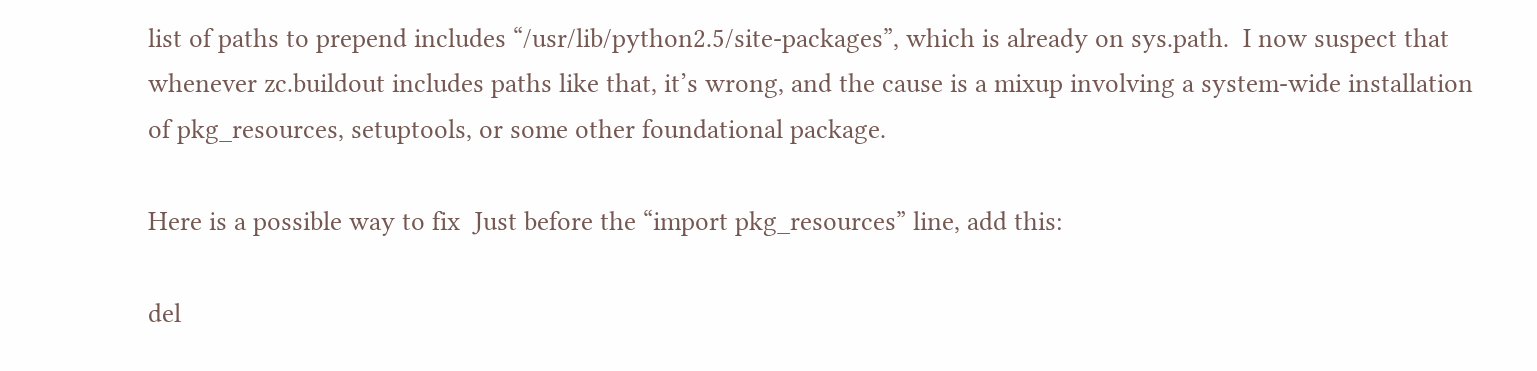list of paths to prepend includes “/usr/lib/python2.5/site-packages”, which is already on sys.path.  I now suspect that whenever zc.buildout includes paths like that, it’s wrong, and the cause is a mixup involving a system-wide installation of pkg_resources, setuptools, or some other foundational package.

Here is a possible way to fix  Just before the “import pkg_resources” line, add this:

del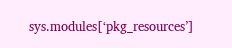sys.modules[‘pkg_resources’]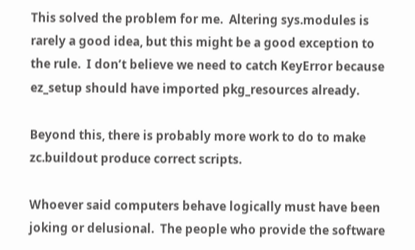This solved the problem for me.  Altering sys.modules is rarely a good idea, but this might be a good exception to the rule.  I don’t believe we need to catch KeyError because ez_setup should have imported pkg_resources already.

Beyond this, there is probably more work to do to make zc.buildout produce correct scripts.

Whoever said computers behave logically must have been joking or delusional.  The people who provide the software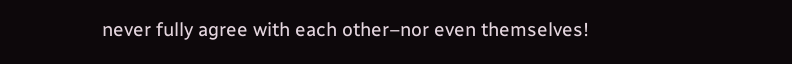never fully agree with each other–nor even themselves!